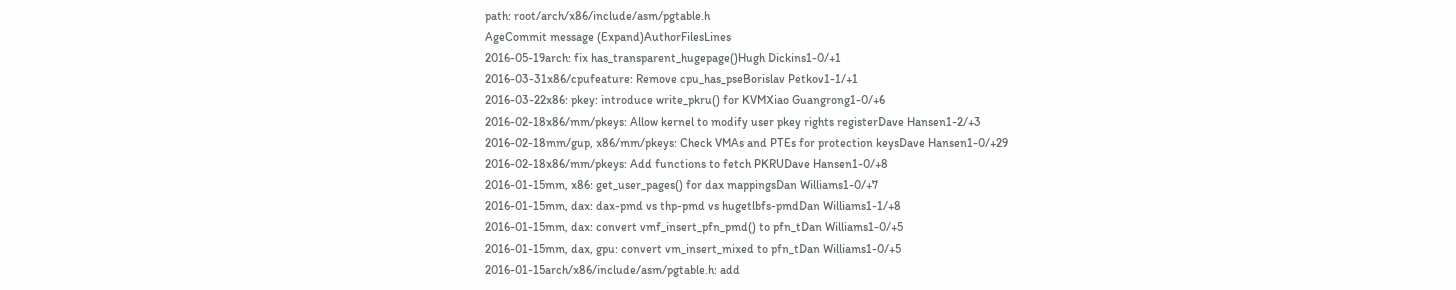path: root/arch/x86/include/asm/pgtable.h
AgeCommit message (Expand)AuthorFilesLines
2016-05-19arch: fix has_transparent_hugepage()Hugh Dickins1-0/+1
2016-03-31x86/cpufeature: Remove cpu_has_pseBorislav Petkov1-1/+1
2016-03-22x86: pkey: introduce write_pkru() for KVMXiao Guangrong1-0/+6
2016-02-18x86/mm/pkeys: Allow kernel to modify user pkey rights registerDave Hansen1-2/+3
2016-02-18mm/gup, x86/mm/pkeys: Check VMAs and PTEs for protection keysDave Hansen1-0/+29
2016-02-18x86/mm/pkeys: Add functions to fetch PKRUDave Hansen1-0/+8
2016-01-15mm, x86: get_user_pages() for dax mappingsDan Williams1-0/+7
2016-01-15mm, dax: dax-pmd vs thp-pmd vs hugetlbfs-pmdDan Williams1-1/+8
2016-01-15mm, dax: convert vmf_insert_pfn_pmd() to pfn_tDan Williams1-0/+5
2016-01-15mm, dax, gpu: convert vm_insert_mixed to pfn_tDan Williams1-0/+5
2016-01-15arch/x86/include/asm/pgtable.h: add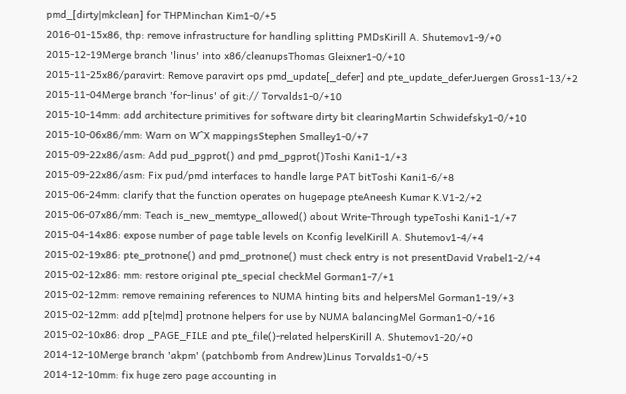pmd_[dirty|mkclean] for THPMinchan Kim1-0/+5
2016-01-15x86, thp: remove infrastructure for handling splitting PMDsKirill A. Shutemov1-9/+0
2015-12-19Merge branch 'linus' into x86/cleanupsThomas Gleixner1-0/+10
2015-11-25x86/paravirt: Remove paravirt ops pmd_update[_defer] and pte_update_deferJuergen Gross1-13/+2
2015-11-04Merge branch 'for-linus' of git:// Torvalds1-0/+10
2015-10-14mm: add architecture primitives for software dirty bit clearingMartin Schwidefsky1-0/+10
2015-10-06x86/mm: Warn on W^X mappingsStephen Smalley1-0/+7
2015-09-22x86/asm: Add pud_pgprot() and pmd_pgprot()Toshi Kani1-1/+3
2015-09-22x86/asm: Fix pud/pmd interfaces to handle large PAT bitToshi Kani1-6/+8
2015-06-24mm: clarify that the function operates on hugepage pteAneesh Kumar K.V1-2/+2
2015-06-07x86/mm: Teach is_new_memtype_allowed() about Write-Through typeToshi Kani1-1/+7
2015-04-14x86: expose number of page table levels on Kconfig levelKirill A. Shutemov1-4/+4
2015-02-19x86: pte_protnone() and pmd_protnone() must check entry is not presentDavid Vrabel1-2/+4
2015-02-12x86: mm: restore original pte_special checkMel Gorman1-7/+1
2015-02-12mm: remove remaining references to NUMA hinting bits and helpersMel Gorman1-19/+3
2015-02-12mm: add p[te|md] protnone helpers for use by NUMA balancingMel Gorman1-0/+16
2015-02-10x86: drop _PAGE_FILE and pte_file()-related helpersKirill A. Shutemov1-20/+0
2014-12-10Merge branch 'akpm' (patchbomb from Andrew)Linus Torvalds1-0/+5
2014-12-10mm: fix huge zero page accounting in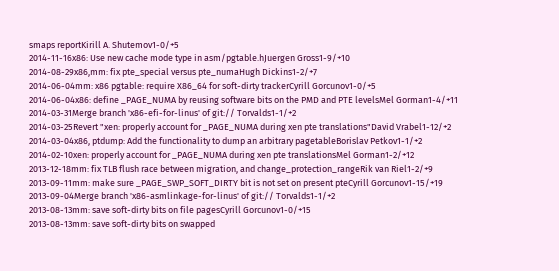smaps reportKirill A. Shutemov1-0/+5
2014-11-16x86: Use new cache mode type in asm/pgtable.hJuergen Gross1-9/+10
2014-08-29x86,mm: fix pte_special versus pte_numaHugh Dickins1-2/+7
2014-06-04mm: x86 pgtable: require X86_64 for soft-dirty trackerCyrill Gorcunov1-0/+5
2014-06-04x86: define _PAGE_NUMA by reusing software bits on the PMD and PTE levelsMel Gorman1-4/+11
2014-03-31Merge branch 'x86-efi-for-linus' of git:// Torvalds1-1/+2
2014-03-25Revert "xen: properly account for _PAGE_NUMA during xen pte translations"David Vrabel1-12/+2
2014-03-04x86, ptdump: Add the functionality to dump an arbitrary pagetableBorislav Petkov1-1/+2
2014-02-10xen: properly account for _PAGE_NUMA during xen pte translationsMel Gorman1-2/+12
2013-12-18mm: fix TLB flush race between migration, and change_protection_rangeRik van Riel1-2/+9
2013-09-11mm: make sure _PAGE_SWP_SOFT_DIRTY bit is not set on present pteCyrill Gorcunov1-15/+19
2013-09-04Merge branch 'x86-asmlinkage-for-linus' of git:// Torvalds1-1/+2
2013-08-13mm: save soft-dirty bits on file pagesCyrill Gorcunov1-0/+15
2013-08-13mm: save soft-dirty bits on swapped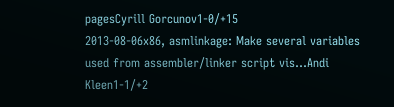pagesCyrill Gorcunov1-0/+15
2013-08-06x86, asmlinkage: Make several variables used from assembler/linker script vis...Andi Kleen1-1/+2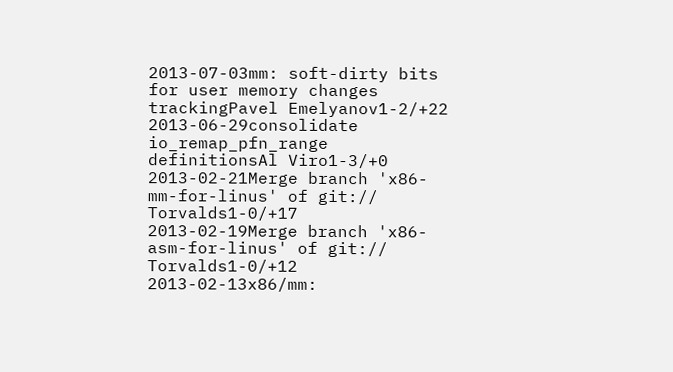2013-07-03mm: soft-dirty bits for user memory changes trackingPavel Emelyanov1-2/+22
2013-06-29consolidate io_remap_pfn_range definitionsAl Viro1-3/+0
2013-02-21Merge branch 'x86-mm-for-linus' of git:// Torvalds1-0/+17
2013-02-19Merge branch 'x86-asm-for-linus' of git:// Torvalds1-0/+12
2013-02-13x86/mm: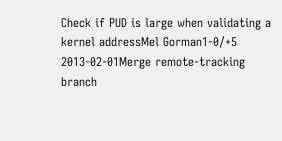Check if PUD is large when validating a kernel addressMel Gorman1-0/+5
2013-02-01Merge remote-tracking branch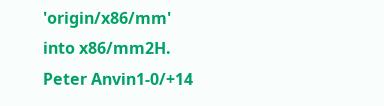'origin/x86/mm' into x86/mm2H. Peter Anvin1-0/+14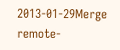2013-01-29Merge remote-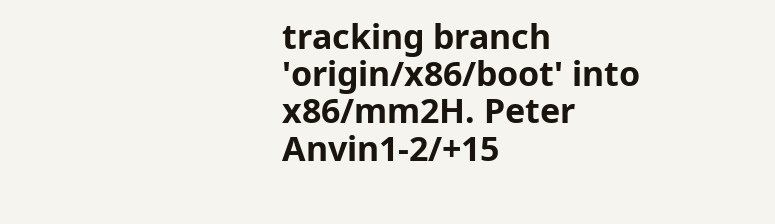tracking branch 'origin/x86/boot' into x86/mm2H. Peter Anvin1-2/+15